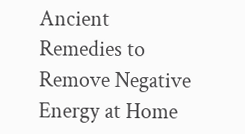Ancient Remedies to Remove Negative Energy at Home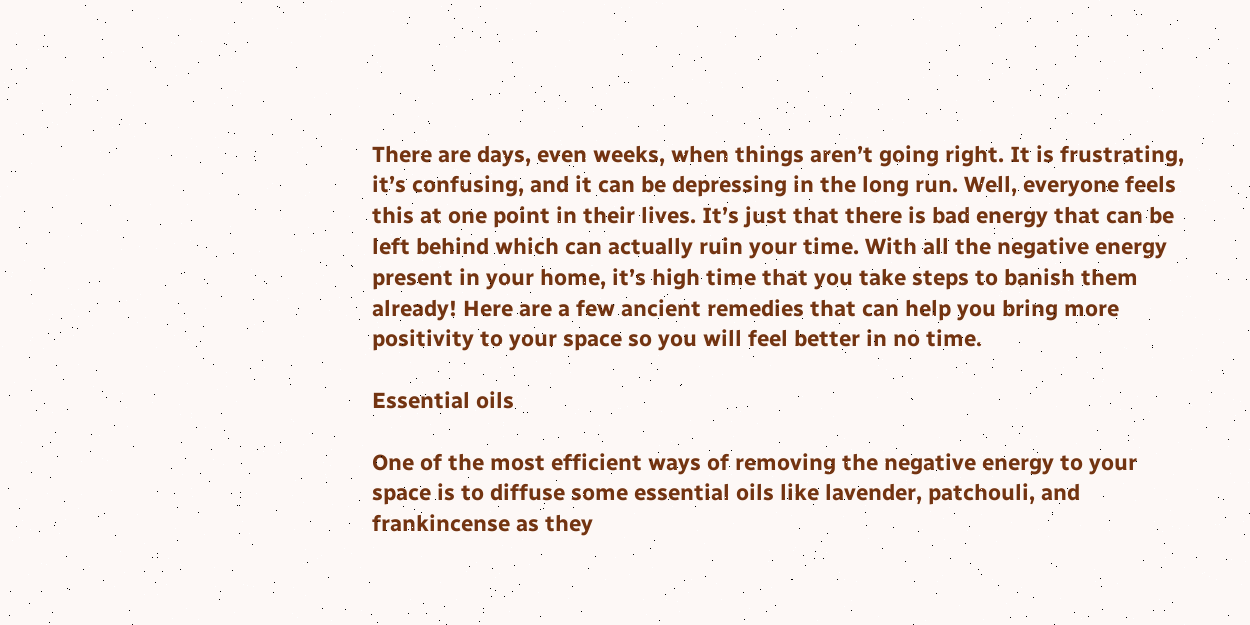There are days, even weeks, when things aren’t going right. It is frustrating, it’s confusing, and it can be depressing in the long run. Well, everyone feels this at one point in their lives. It’s just that there is bad energy that can be left behind which can actually ruin your time. With all the negative energy present in your home, it’s high time that you take steps to banish them already! Here are a few ancient remedies that can help you bring more positivity to your space so you will feel better in no time.

Essential oils

One of the most efficient ways of removing the negative energy to your space is to diffuse some essential oils like lavender, patchouli, and frankincense as they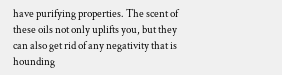have purifying properties. The scent of these oils not only uplifts you, but they can also get rid of any negativity that is hounding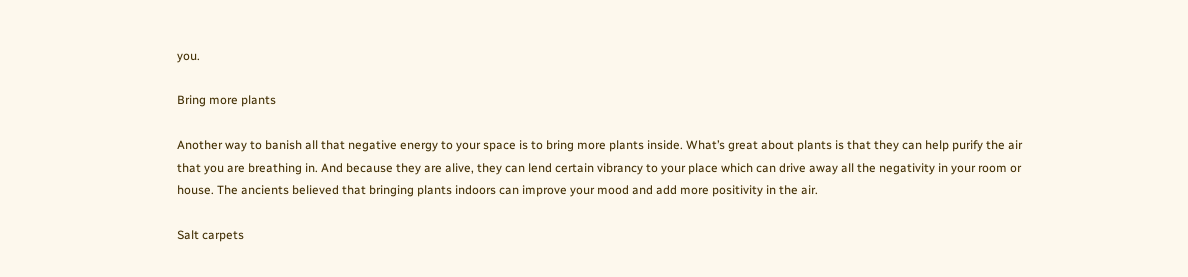you.

Bring more plants

Another way to banish all that negative energy to your space is to bring more plants inside. What’s great about plants is that they can help purify the air that you are breathing in. And because they are alive, they can lend certain vibrancy to your place which can drive away all the negativity in your room or house. The ancients believed that bringing plants indoors can improve your mood and add more positivity in the air.

Salt carpets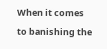When it comes to banishing the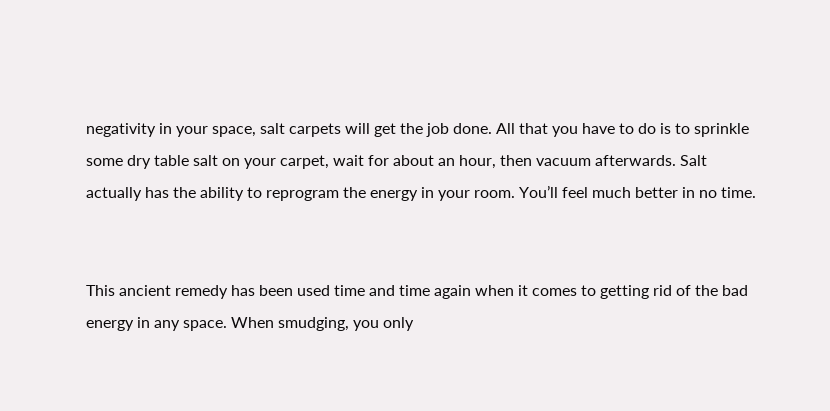negativity in your space, salt carpets will get the job done. All that you have to do is to sprinkle some dry table salt on your carpet, wait for about an hour, then vacuum afterwards. Salt actually has the ability to reprogram the energy in your room. You’ll feel much better in no time.


This ancient remedy has been used time and time again when it comes to getting rid of the bad energy in any space. When smudging, you only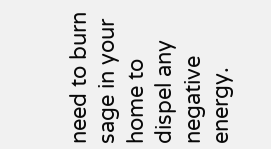need to burn sage in your home to dispel any negative energy.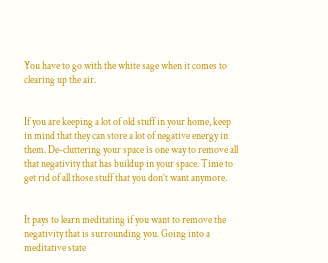You have to go with the white sage when it comes to clearing up the air.


If you are keeping a lot of old stuff in your home, keep in mind that they can store a lot of negative energy in them. De-cluttering your space is one way to remove all that negativity that has buildup in your space. Time to get rid of all those stuff that you don’t want anymore.


It pays to learn meditating if you want to remove the negativity that is surrounding you. Going into a meditative state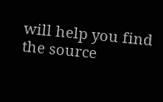will help you find the source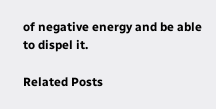of negative energy and be able to dispel it.

Related Posts